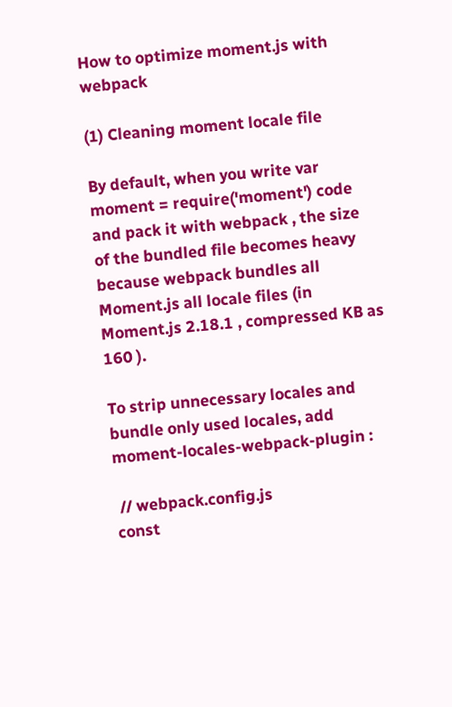How to optimize moment.js with webpack

(1) Cleaning moment locale file

By default, when you write var moment = require('moment') code and pack it with webpack , the size of the bundled file becomes heavy because webpack bundles all Moment.js all locale files (in Moment.js 2.18.1 , compressed KB as 160 ).

To strip unnecessary locales and bundle only used locales, add moment-locales-webpack-plugin :

 // webpack.config.js
const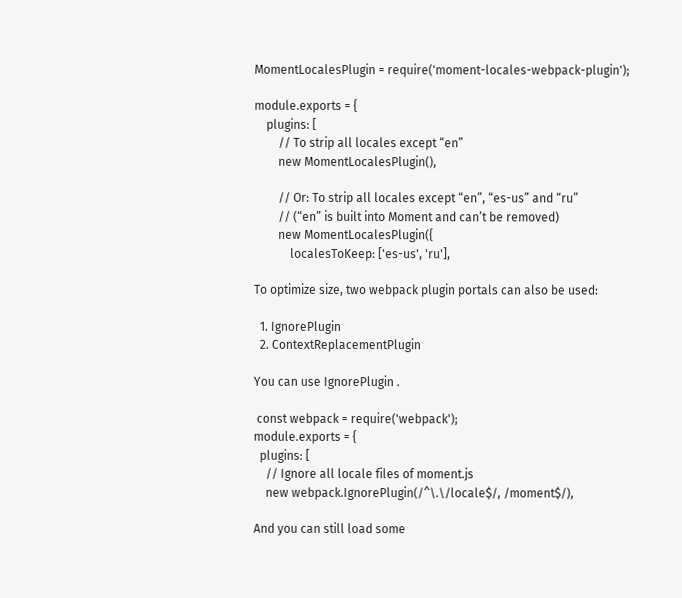MomentLocalesPlugin = require('moment-locales-webpack-plugin');

module.exports = {
    plugins: [
        // To strip all locales except “en”
        new MomentLocalesPlugin(),

        // Or: To strip all locales except “en”, “es-us” and “ru”
        // (“en” is built into Moment and can’t be removed)
        new MomentLocalesPlugin({
            localesToKeep: ['es-us', 'ru'],

To optimize size, two webpack plugin portals can also be used:

  1. IgnorePlugin
  2. ContextReplacementPlugin

You can use IgnorePlugin .

 const webpack = require('webpack');
module.exports = {
  plugins: [
    // Ignore all locale files of moment.js
    new webpack.IgnorePlugin(/^\.\/locale$/, /moment$/),

And you can still load some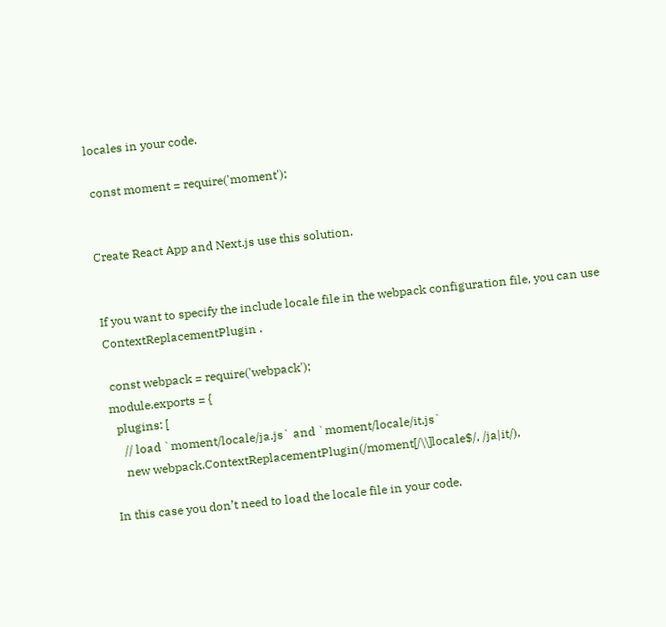locales in your code.

 const moment = require('moment');


Create React App and Next.js use this solution.


If you want to specify the include locale file in the webpack configuration file, you can use ContextReplacementPlugin .

 const webpack = require('webpack');
module.exports = {
  plugins: [
    // load `moment/locale/ja.js` and `moment/locale/it.js`
    new webpack.ContextReplacementPlugin(/moment[/\\]locale$/, /ja|it/),

In this case you don’t need to load the locale file in your code.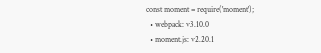const moment = require('moment');
  • webpack: v3.10.0
  • moment.js: v2.20.1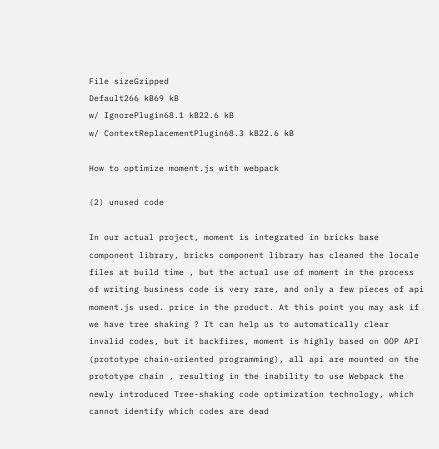File sizeGzipped
Default266 kB69 kB
w/ IgnorePlugin68.1 kB22.6 kB
w/ ContextReplacementPlugin68.3 kB22.6 kB

How to optimize moment.js with webpack

(2) unused code

In our actual project, moment is integrated in bricks base component library, bricks component library has cleaned the locale files at build time , but the actual use of moment in the process of writing business code is very rare, and only a few pieces of api moment.js used. price in the product. At this point you may ask if we have tree shaking ? It can help us to automatically clear invalid codes, but it backfires, moment is highly based on OOP API (prototype chain-oriented programming), all api are mounted on the prototype chain , resulting in the inability to use Webpack the newly introduced Tree-shaking code optimization technology, which cannot identify which codes are dead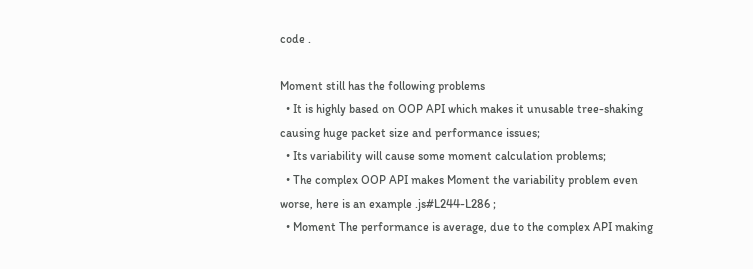code .

Moment still has the following problems
  • It is highly based on OOP API which makes it unusable tree-shaking causing huge packet size and performance issues;
  • Its variability will cause some moment calculation problems;
  • The complex OOP API makes Moment the variability problem even worse, here is an example .js#L244-L286 ;
  • Moment The performance is average, due to the complex API making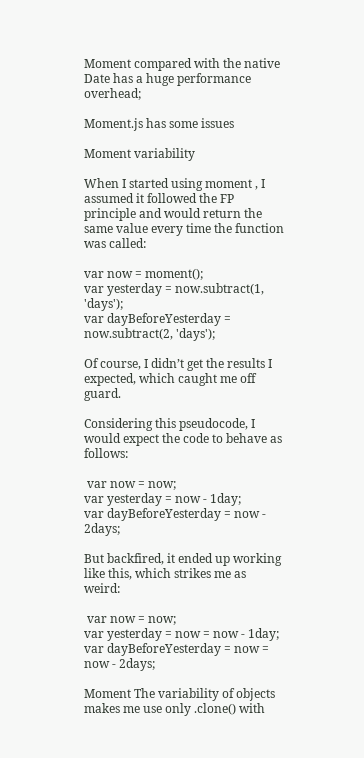Moment compared with the native Date has a huge performance overhead;

Moment.js has some issues

Moment variability

When I started using moment , I assumed it followed the FP principle and would return the same value every time the function was called:

var now = moment();
var yesterday = now.subtract(1, 'days');
var dayBeforeYesterday = now.subtract(2, 'days');

Of course, I didn’t get the results I expected, which caught me off guard.

Considering this pseudocode, I would expect the code to behave as follows:

 var now = now;
var yesterday = now - 1day;
var dayBeforeYesterday = now - 2days;

But backfired, it ended up working like this, which strikes me as weird:

 var now = now;
var yesterday = now = now - 1day;
var dayBeforeYesterday = now = now - 2days;

Moment The variability of objects makes me use only .clone() with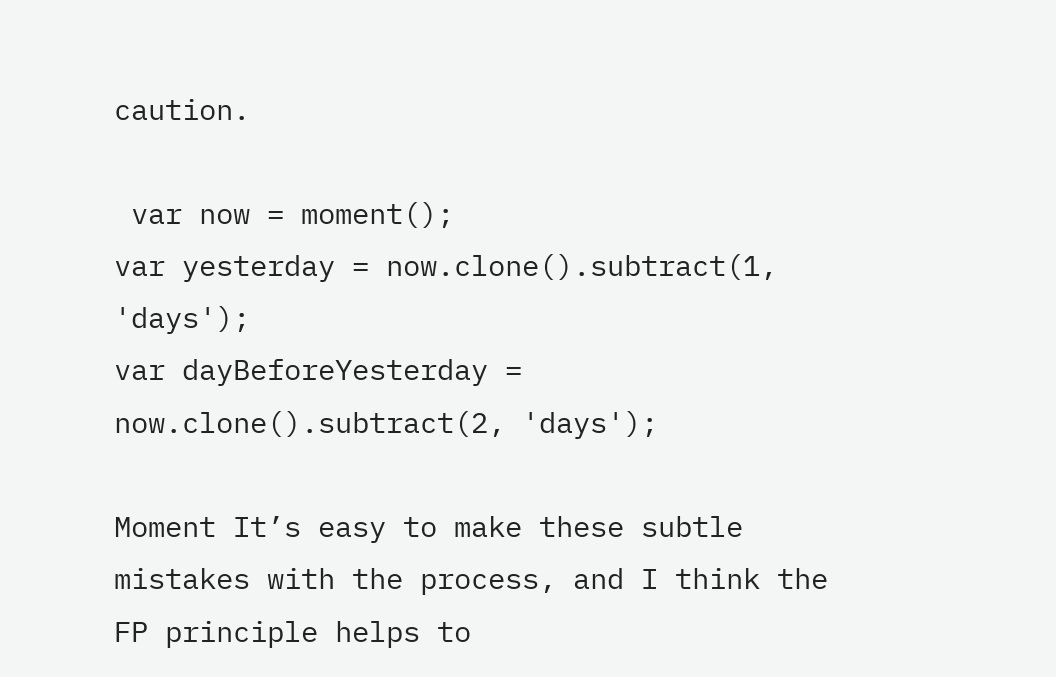caution.

 var now = moment();
var yesterday = now.clone().subtract(1, 'days');
var dayBeforeYesterday = now.clone().subtract(2, 'days');

Moment It’s easy to make these subtle mistakes with the process, and I think the FP principle helps to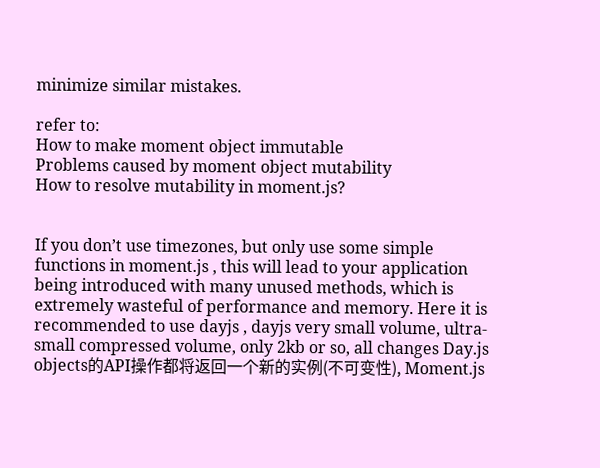minimize similar mistakes.

refer to:
How to make moment object immutable
Problems caused by moment object mutability
How to resolve mutability in moment.js?


If you don’t use timezones, but only use some simple functions in moment.js , this will lead to your application being introduced with many unused methods, which is extremely wasteful of performance and memory. Here it is recommended to use dayjs , dayjs very small volume, ultra-small compressed volume, only 2kb or so, all changes Day.js objects的API操作都将返回一个新的实例(不可变性), Moment.js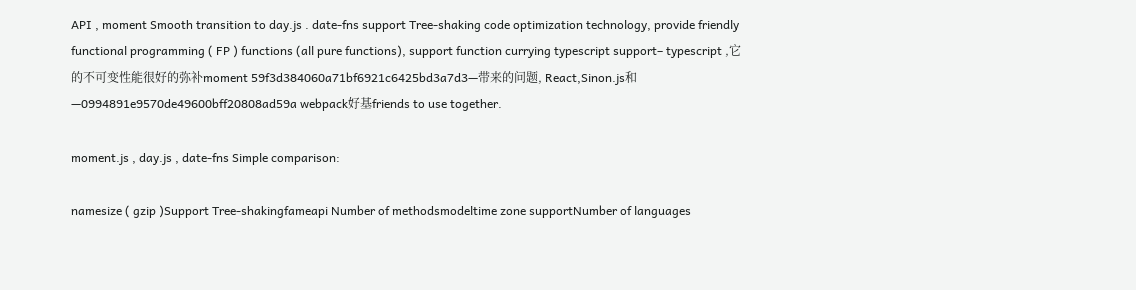API , moment Smooth transition to day.js . date-fns support Tree-shaking code optimization technology, provide friendly functional programming ( FP ) functions (all pure functions), support function currying typescript support– typescript ,它的不可变性能很好的弥补moment 59f3d384060a71bf6921c6425bd3a7d3—带来的问题, React,Sinon.js和—0994891e9570de49600bff20808ad59a webpack好基friends to use together.

moment.js , day.js , date-fns Simple comparison:

namesize ( gzip )Support Tree-shakingfameapi Number of methodsmodeltime zone supportNumber of languages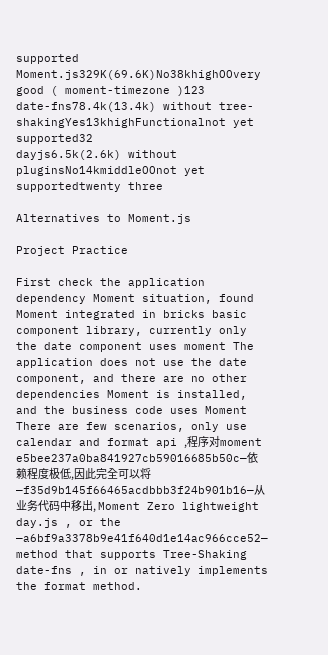supported
Moment.js329K(69.6K)No38khighOOvery good ( moment-timezone )123
date-fns78.4k(13.4k) without tree-shakingYes13khighFunctionalnot yet supported32
dayjs6.5k(2.6k) without pluginsNo14kmiddleOOnot yet supportedtwenty three

Alternatives to Moment.js

Project Practice

First check the application dependency Moment situation, found Moment integrated in bricks basic component library, currently only the date component uses moment The application does not use the date component, and there are no other dependencies Moment is installed, and the business code uses Moment There are few scenarios, only use calendar and format api ,程序对moment e5bee237a0ba841927cb59016685b50c—依赖程度极低,因此完全可以将—f35d9b145f66465acdbbb3f24b901b16—从业务代码中移出, Moment Zero lightweight day.js , or the —a6bf9a3378b9e41f640d1e14ac966cce52— method that supports Tree-Shaking date-fns , in or natively implements the format method.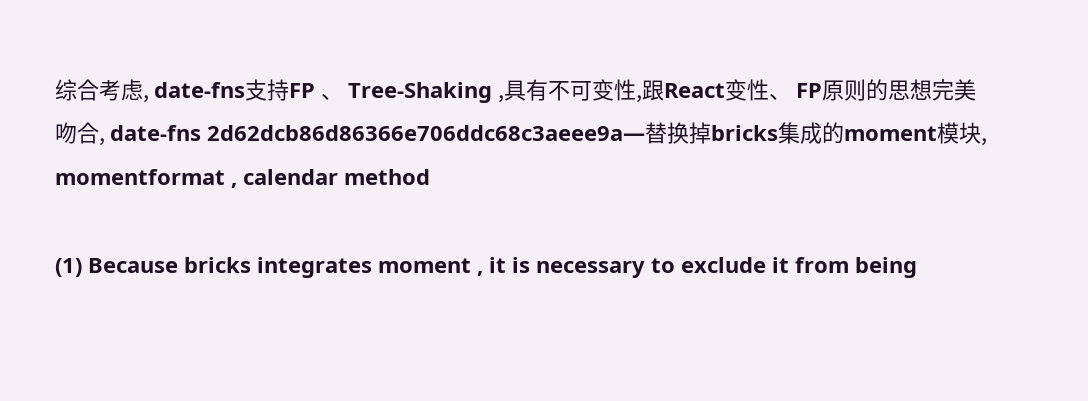综合考虑, date-fns支持FP 、 Tree-Shaking ,具有不可变性,跟React变性、 FP原则的思想完美吻合, date-fns 2d62dcb86d86366e706ddc68c3aeee9a—替换掉bricks集成的moment模块, momentformat , calendar method

(1) Because bricks integrates moment , it is necessary to exclude it from being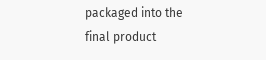packaged into the final product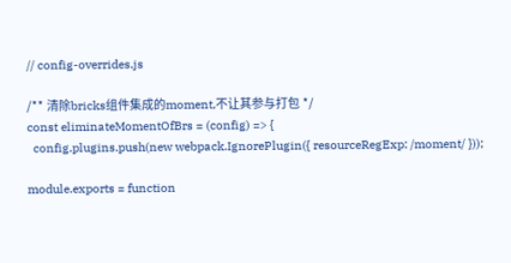// config-overrides.js

/** 清除bricks组件集成的moment,不让其参与打包 */
const eliminateMomentOfBrs = (config) => {
  config.plugins.push(new webpack.IgnorePlugin({ resourceRegExp: /moment/ }));

module.exports = function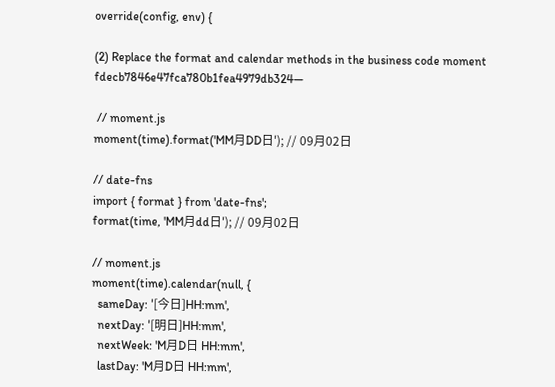override(config, env) {

(2) Replace the format and calendar methods in the business code moment fdecb7846e47fca780b1fea4979db324—

 // moment.js
moment(time).format('MM月DD日'); // 09月02日

// date-fns
import { format } from 'date-fns';
format(time, 'MM月dd日'); // 09月02日

// moment.js
moment(time).calendar(null, {
  sameDay: '[今日]HH:mm',
  nextDay: '[明日]HH:mm',
  nextWeek: 'M月D日 HH:mm',
  lastDay: 'M月D日 HH:mm',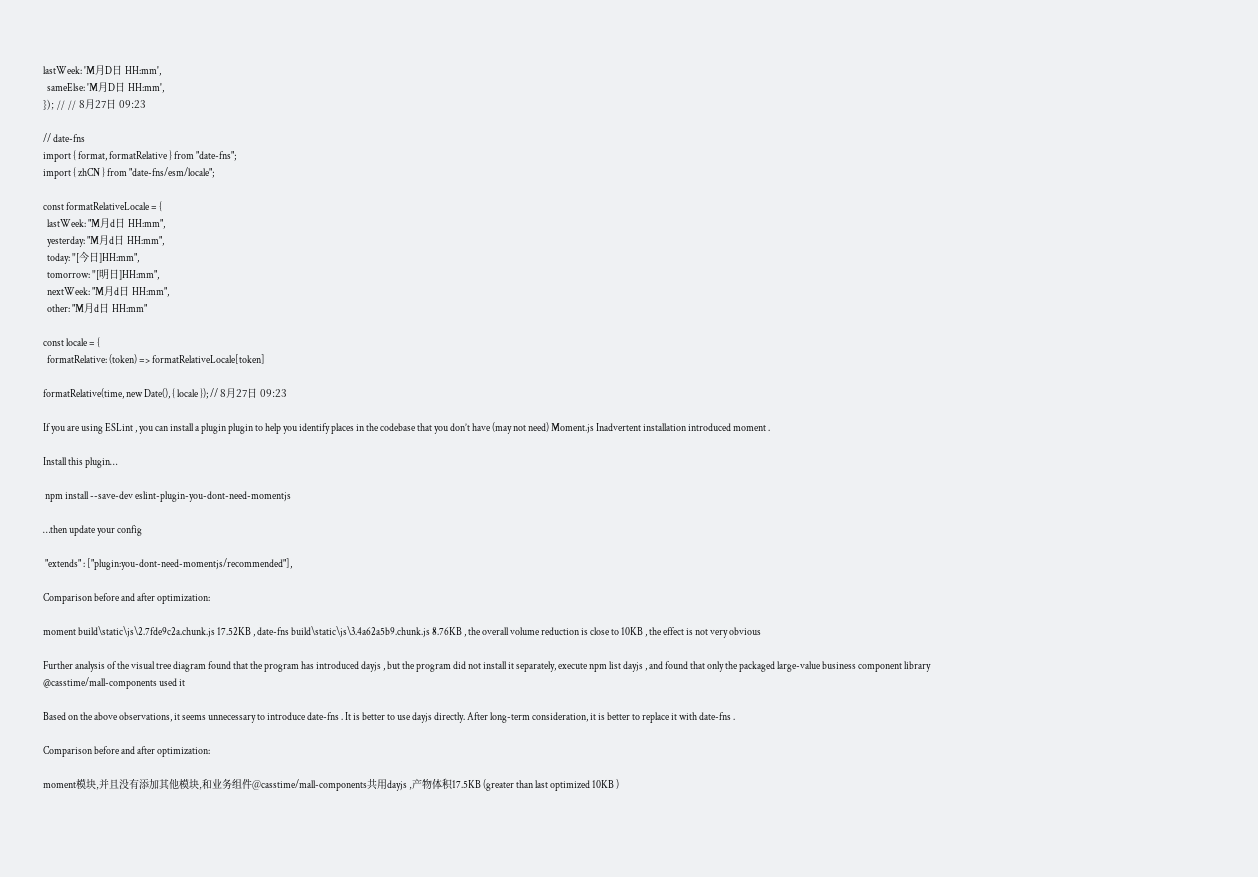lastWeek: 'M月D日 HH:mm',
  sameElse: 'M月D日 HH:mm',
}); // // 8月27日 09:23

// date-fns
import { format, formatRelative } from "date-fns";
import { zhCN } from "date-fns/esm/locale";

const formatRelativeLocale = {
  lastWeek: "M月d日 HH:mm",
  yesterday: "M月d日 HH:mm",
  today: "[今日]HH:mm",
  tomorrow: "[明日]HH:mm",
  nextWeek: "M月d日 HH:mm",
  other: "M月d日 HH:mm"

const locale = {
  formatRelative: (token) => formatRelativeLocale[token]

formatRelative(time, new Date(), { locale }); // 8月27日 09:23

If you are using ESLint , you can install a plugin plugin to help you identify places in the codebase that you don’t have (may not need) Moment.js Inadvertent installation introduced moment .

Install this plugin…

 npm install --save-dev eslint-plugin-you-dont-need-momentjs

…then update your config

 "extends" : ["plugin:you-dont-need-momentjs/recommended"],

Comparison before and after optimization:

moment build\static\js\2.7fde9c2a.chunk.js 17.52KB , date-fns build\static\js\3.4a62a5b9.chunk.js 8.76KB , the overall volume reduction is close to 10KB , the effect is not very obvious

Further analysis of the visual tree diagram found that the program has introduced dayjs , but the program did not install it separately, execute npm list dayjs , and found that only the packaged large-value business component library @casstime/mall-components used it

Based on the above observations, it seems unnecessary to introduce date-fns . It is better to use dayjs directly. After long-term consideration, it is better to replace it with date-fns .

Comparison before and after optimization:

moment模块,并且没有添加其他模块,和业务组件@casstime/mall-components共用dayjs ,产物体积17.5KB (greater than last optimized 10KB )